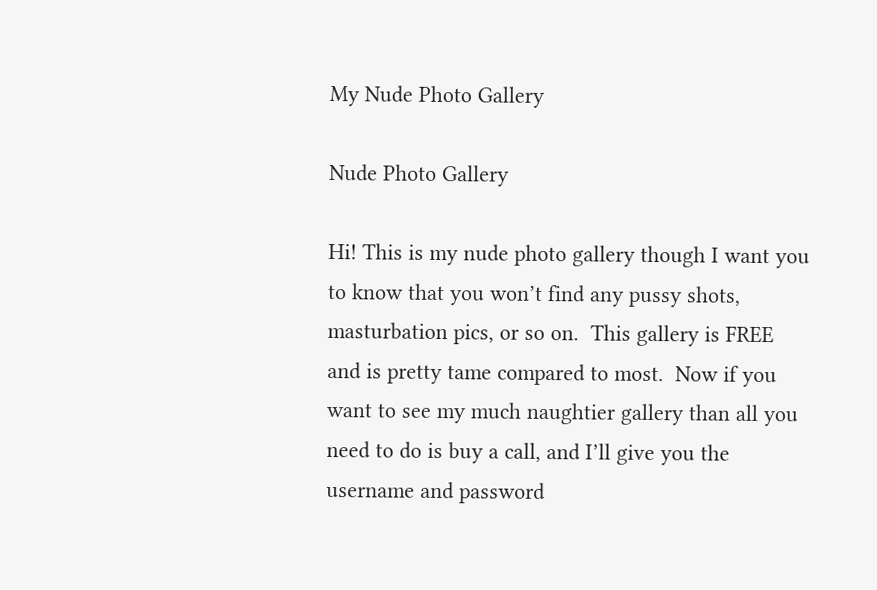My Nude Photo Gallery

Nude Photo Gallery

Hi! This is my nude photo gallery though I want you to know that you won’t find any pussy shots, masturbation pics, or so on.  This gallery is FREE and is pretty tame compared to most.  Now if you want to see my much naughtier gallery than all you need to do is buy a call, and I’ll give you the username and password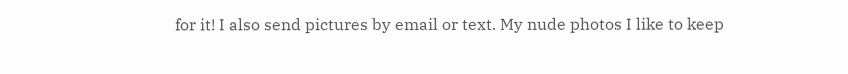for it! I also send pictures by email or text. My nude photos I like to keep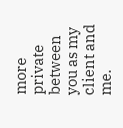more private between you as my client and me.